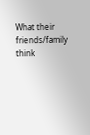What their friends/family think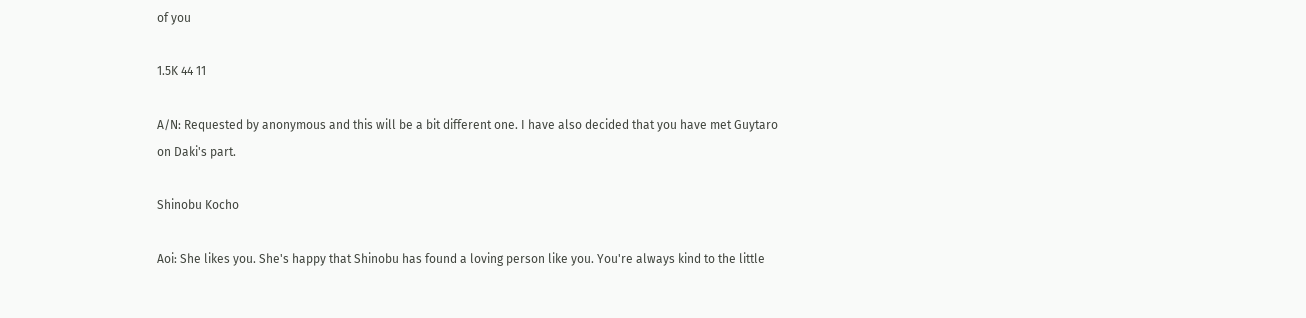of you

1.5K 44 11

A/N: Requested by anonymous and this will be a bit different one. I have also decided that you have met Guytaro on Daki's part.

Shinobu Kocho

Aoi: She likes you. She's happy that Shinobu has found a loving person like you. You're always kind to the little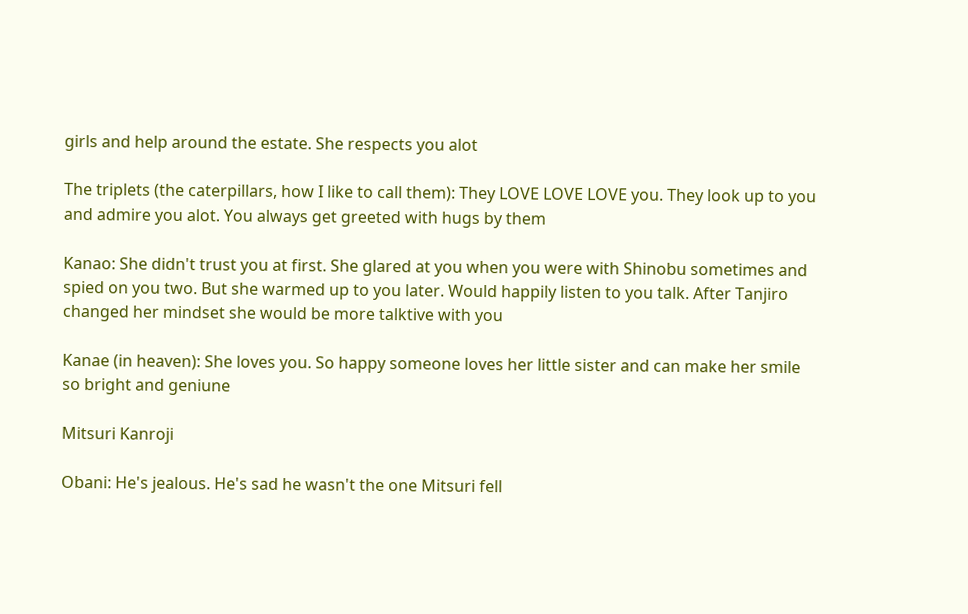girls and help around the estate. She respects you alot

The triplets (the caterpillars, how I like to call them): They LOVE LOVE LOVE you. They look up to you and admire you alot. You always get greeted with hugs by them

Kanao: She didn't trust you at first. She glared at you when you were with Shinobu sometimes and spied on you two. But she warmed up to you later. Would happily listen to you talk. After Tanjiro changed her mindset she would be more talktive with you

Kanae (in heaven): She loves you. So happy someone loves her little sister and can make her smile so bright and geniune

Mitsuri Kanroji

Obani: He's jealous. He's sad he wasn't the one Mitsuri fell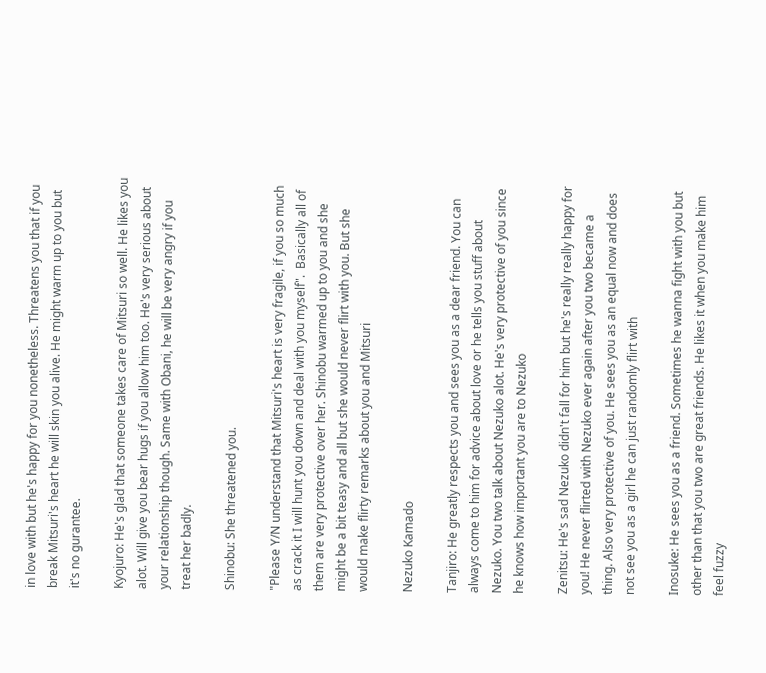in love with but he's happy for you nonetheless. Threatens you that if you break Mitsuri's heart he will skin you alive. He might warm up to you but it's no gurantee.

Kyojuro: He's glad that someone takes care of Mitsuri so well. He likes you alot. Will give you bear hugs if you allow him too. He's very serious about your relationship though. Same with Obani, he will be very angry if you treat her badly.

Shinobu: She threatened you.

"Please Y/N understand that Mitsuri's heart is very fragile, if you so much as crack it I will hunt you down and deal with you myself".  Basically all of them are very protective over her. Shinobu warmed up to you and she might be a bit teasy and all but she would never flirt with you. But she would make flirty remarks about you and Mitsuri

Nezuko Kamado

Tanjiro: He greatly respects you and sees you as a dear friend. You can always come to him for advice about love or he tells you stuff about Nezuko. You two talk about Nezuko alot. He's very protective of you since he knows how important you are to Nezuko

Zenitsu: He's sad Nezuko didn't fall for him but he's really really happy for you! He never flirted with Nezuko ever again after you two became a thing. Also very protective of you. He sees you as an equal now and does not see you as a girl he can just randomly flirt with

Inosuke: He sees you as a friend. Sometimes he wanna fight with you but other than that you two are great friends. He likes it when you make him feel fuzzy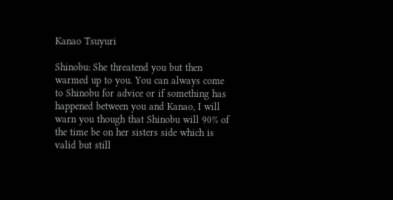Kanao Tsuyuri

Shinobu: She threatend you but then warmed up to you. You can always come to Shinobu for advice or if something has happened between you and Kanao, I will warn you though that Shinobu will 90% of the time be on her sisters side which is valid but still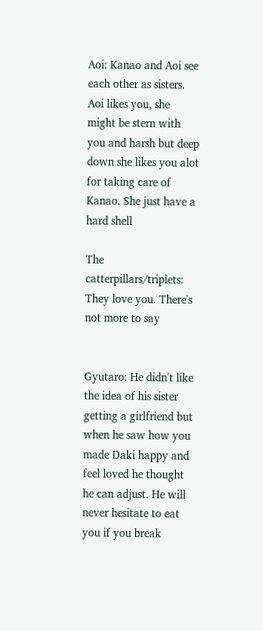Aoi: Kanao and Aoi see each other as sisters. Aoi likes you, she might be stern with you and harsh but deep down she likes you alot for taking care of Kanao. She just have a hard shell

The catterpillars/triplets: They love you. There's not more to say


Gyutaro: He didn't like the idea of his sister getting a girlfriend but when he saw how you made Daki happy and feel loved he thought he can adjust. He will never hesitate to eat you if you break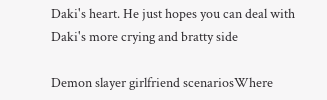Daki's heart. He just hopes you can deal with Daki's more crying and bratty side

Demon slayer girlfriend scenariosWhere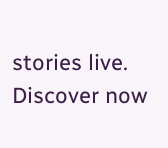stories live. Discover now